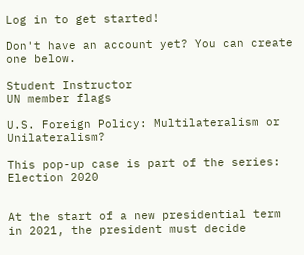Log in to get started!

Don't have an account yet? You can create one below.

Student Instructor
UN member flags

U.S. Foreign Policy: Multilateralism or Unilateralism?

This pop-up case is part of the series: Election 2020


At the start of a new presidential term in 2021, the president must decide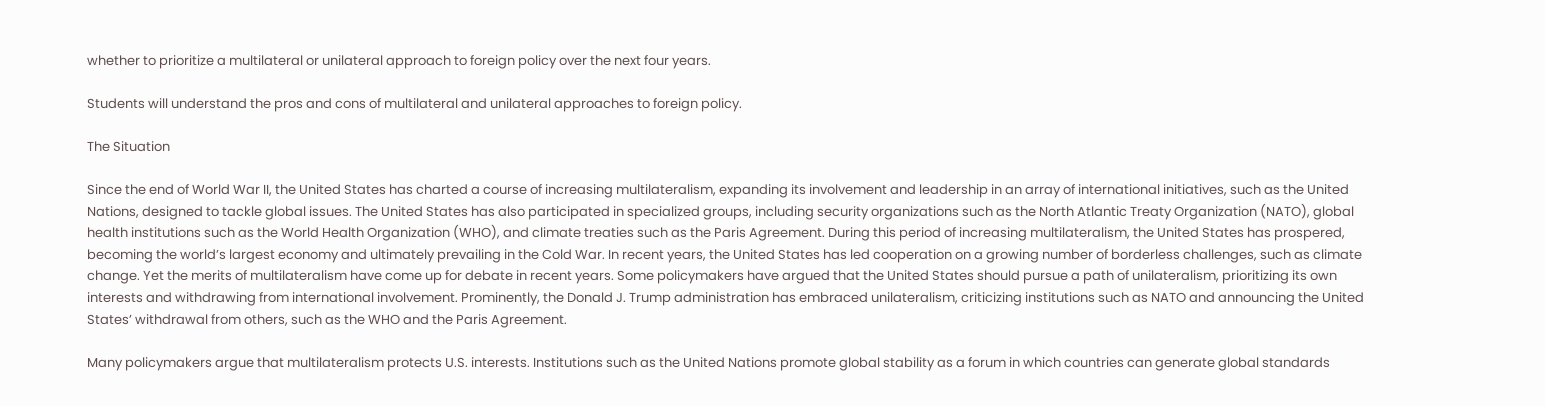whether to prioritize a multilateral or unilateral approach to foreign policy over the next four years.

Students will understand the pros and cons of multilateral and unilateral approaches to foreign policy.

The Situation

Since the end of World War II, the United States has charted a course of increasing multilateralism, expanding its involvement and leadership in an array of international initiatives, such as the United Nations, designed to tackle global issues. The United States has also participated in specialized groups, including security organizations such as the North Atlantic Treaty Organization (NATO), global health institutions such as the World Health Organization (WHO), and climate treaties such as the Paris Agreement. During this period of increasing multilateralism, the United States has prospered, becoming the world’s largest economy and ultimately prevailing in the Cold War. In recent years, the United States has led cooperation on a growing number of borderless challenges, such as climate change. Yet the merits of multilateralism have come up for debate in recent years. Some policymakers have argued that the United States should pursue a path of unilateralism, prioritizing its own interests and withdrawing from international involvement. Prominently, the Donald J. Trump administration has embraced unilateralism, criticizing institutions such as NATO and announcing the United States’ withdrawal from others, such as the WHO and the Paris Agreement.

Many policymakers argue that multilateralism protects U.S. interests. Institutions such as the United Nations promote global stability as a forum in which countries can generate global standards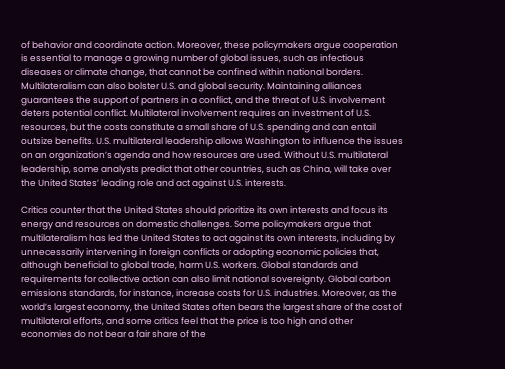of behavior and coordinate action. Moreover, these policymakers argue cooperation is essential to manage a growing number of global issues, such as infectious diseases or climate change, that cannot be confined within national borders. Multilateralism can also bolster U.S. and global security. Maintaining alliances guarantees the support of partners in a conflict, and the threat of U.S. involvement deters potential conflict. Multilateral involvement requires an investment of U.S. resources, but the costs constitute a small share of U.S. spending and can entail outsize benefits. U.S. multilateral leadership allows Washington to influence the issues on an organization’s agenda and how resources are used. Without U.S. multilateral leadership, some analysts predict that other countries, such as China, will take over the United States’ leading role and act against U.S. interests.

Critics counter that the United States should prioritize its own interests and focus its energy and resources on domestic challenges. Some policymakers argue that multilateralism has led the United States to act against its own interests, including by unnecessarily intervening in foreign conflicts or adopting economic policies that, although beneficial to global trade, harm U.S. workers. Global standards and requirements for collective action can also limit national sovereignty. Global carbon emissions standards, for instance, increase costs for U.S. industries. Moreover, as the world’s largest economy, the United States often bears the largest share of the cost of multilateral efforts, and some critics feel that the price is too high and other economies do not bear a fair share of the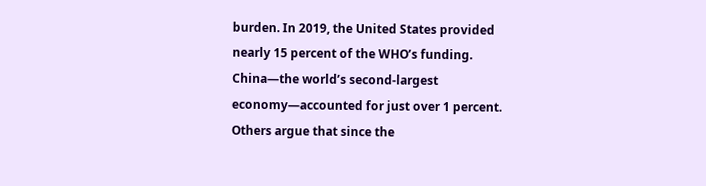burden. In 2019, the United States provided nearly 15 percent of the WHO’s funding. China—the world’s second-largest economy—accounted for just over 1 percent. Others argue that since the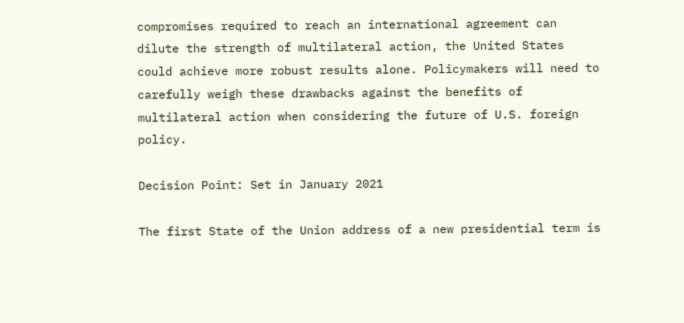compromises required to reach an international agreement can dilute the strength of multilateral action, the United States could achieve more robust results alone. Policymakers will need to carefully weigh these drawbacks against the benefits of multilateral action when considering the future of U.S. foreign policy.

Decision Point: Set in January 2021

The first State of the Union address of a new presidential term is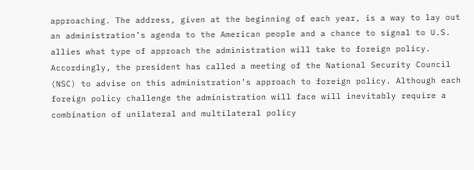approaching. The address, given at the beginning of each year, is a way to lay out an administration’s agenda to the American people and a chance to signal to U.S. allies what type of approach the administration will take to foreign policy. Accordingly, the president has called a meeting of the National Security Council (NSC) to advise on this administration’s approach to foreign policy. Although each foreign policy challenge the administration will face will inevitably require a combination of unilateral and multilateral policy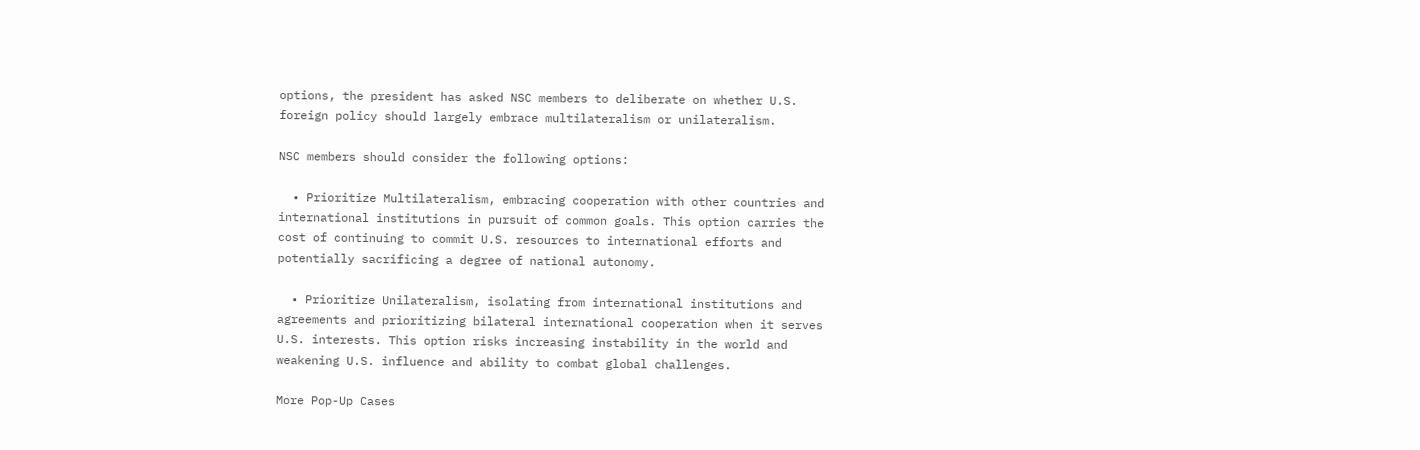options, the president has asked NSC members to deliberate on whether U.S. foreign policy should largely embrace multilateralism or unilateralism.

NSC members should consider the following options:

  • Prioritize Multilateralism, embracing cooperation with other countries and international institutions in pursuit of common goals. This option carries the cost of continuing to commit U.S. resources to international efforts and potentially sacrificing a degree of national autonomy.

  • Prioritize Unilateralism, isolating from international institutions and agreements and prioritizing bilateral international cooperation when it serves U.S. interests. This option risks increasing instability in the world and weakening U.S. influence and ability to combat global challenges.

More Pop-Up Cases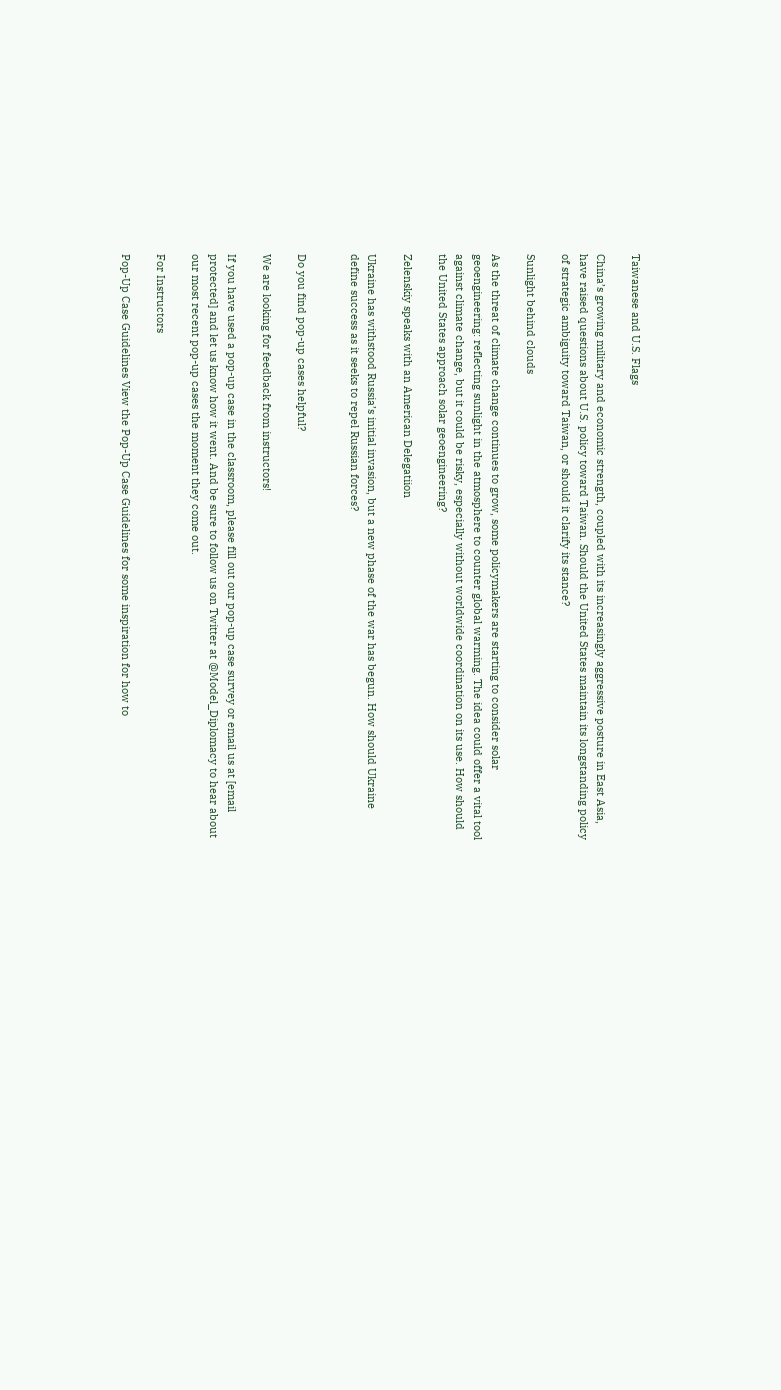Taiwanese and U.S. Flags

China’s growing military and economic strength, coupled with its increasingly aggressive posture in East Asia, have raised questions about U.S. policy toward Taiwan. Should the United States maintain its longstanding policy of strategic ambiguity toward Taiwan, or should it clarify its stance?

Sunlight behind clouds

As the threat of climate change continues to grow, some policymakers are starting to consider solar geoengineering: reflecting sunlight in the atmosphere to counter global warming. The idea could offer a vital tool against climate change, but it could be risky, especially without worldwide coordination on its use. How should the United States approach solar geoengineering?

Zelenskiy speaks with an American Delegatiion

Ukraine has withstood Russia’s initial invasion, but a new phase of the war has begun. How should Ukraine define success as it seeks to repel Russian forces?


Do you find pop-up cases helpful?

We are looking for feedback from instructors!

If you have used a pop-up case in the classroom, please fill out our pop-up case survey or email us at [email protected] and let us know how it went. And be sure to follow us on Twitter at @Model_Diplomacy to hear about our most recent pop-up cases the moment they come out.

For Instructors

Pop-Up Case Guidelines View the Pop-Up Case Guidelines for some inspiration for how to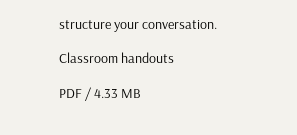structure your conversation.

Classroom handouts

PDF / 4.33 MB